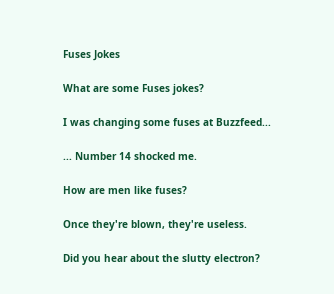Fuses Jokes

What are some Fuses jokes?

I was changing some fuses at Buzzfeed...

... Number 14 shocked me.

How are men like fuses?

Once they're blown, they're useless.

Did you hear about the slutty electron?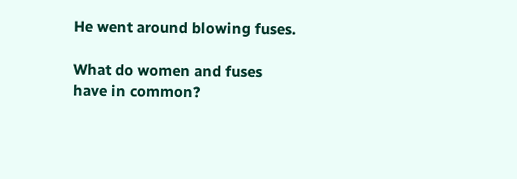He went around blowing fuses.

What do women and fuses have in common?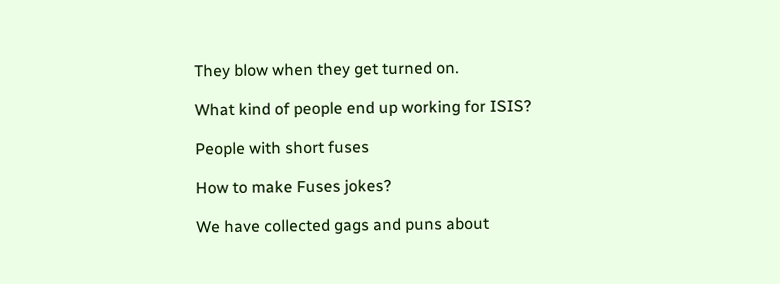They blow when they get turned on.

What kind of people end up working for ISIS?

People with short fuses

How to make Fuses jokes?

We have collected gags and puns about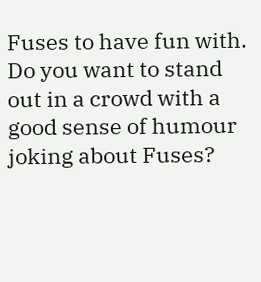Fuses to have fun with. Do you want to stand out in a crowd with a good sense of humour joking about Fuses?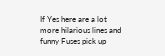If Yes here are a lot more hilarious lines and funny Fuses pick up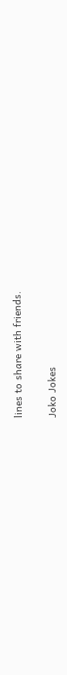lines to share with friends.

Joko Jokes